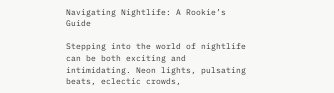Navigating Nightlife: A Rookie’s Guide

Stepping into the world of nightlife can be both exciting and intimidating. Neon lights, pulsating beats, eclectic crowds,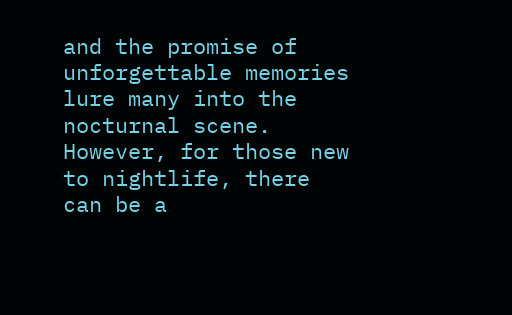and the promise of unforgettable memories lure many into the nocturnal scene. However, for those new to nightlife, there can be a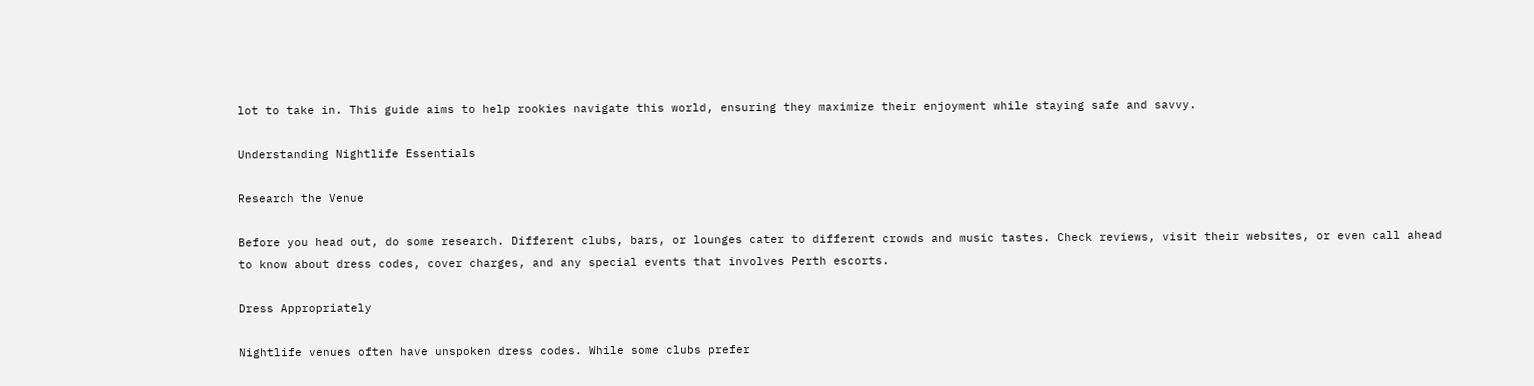lot to take in. This guide aims to help rookies navigate this world, ensuring they maximize their enjoyment while staying safe and savvy.

Understanding Nightlife Essentials

Research the Venue

Before you head out, do some research. Different clubs, bars, or lounges cater to different crowds and music tastes. Check reviews, visit their websites, or even call ahead to know about dress codes, cover charges, and any special events that involves Perth escorts.

Dress Appropriately

Nightlife venues often have unspoken dress codes. While some clubs prefer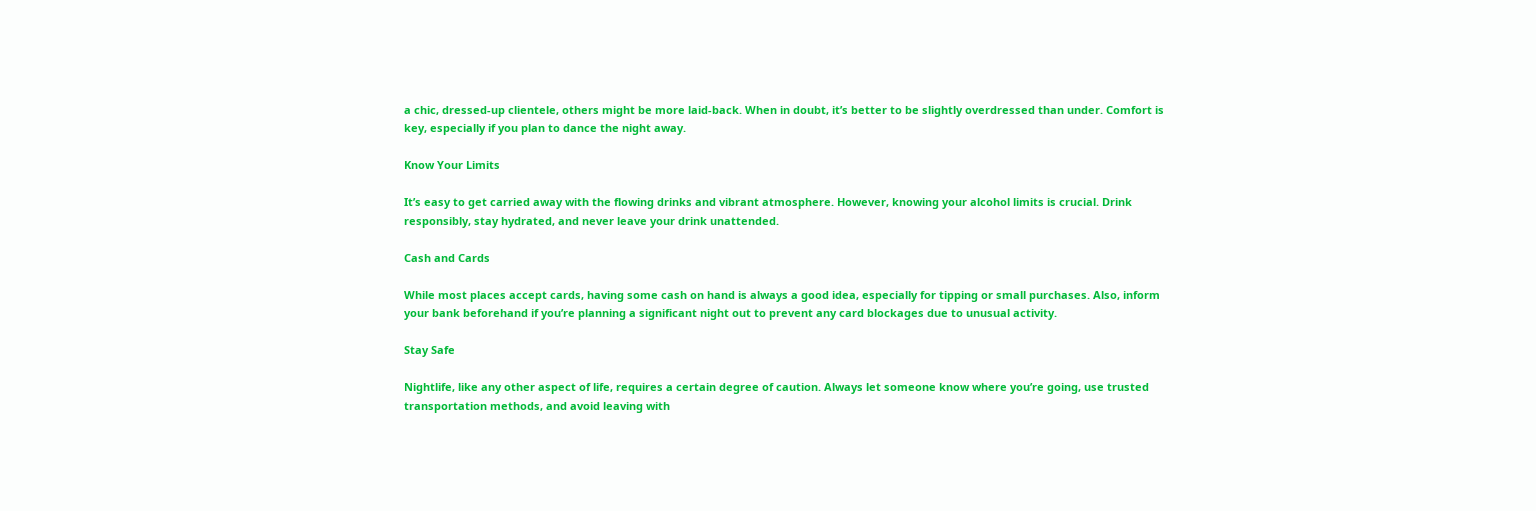a chic, dressed-up clientele, others might be more laid-back. When in doubt, it’s better to be slightly overdressed than under. Comfort is key, especially if you plan to dance the night away.

Know Your Limits

It’s easy to get carried away with the flowing drinks and vibrant atmosphere. However, knowing your alcohol limits is crucial. Drink responsibly, stay hydrated, and never leave your drink unattended.

Cash and Cards

While most places accept cards, having some cash on hand is always a good idea, especially for tipping or small purchases. Also, inform your bank beforehand if you’re planning a significant night out to prevent any card blockages due to unusual activity.

Stay Safe

Nightlife, like any other aspect of life, requires a certain degree of caution. Always let someone know where you’re going, use trusted transportation methods, and avoid leaving with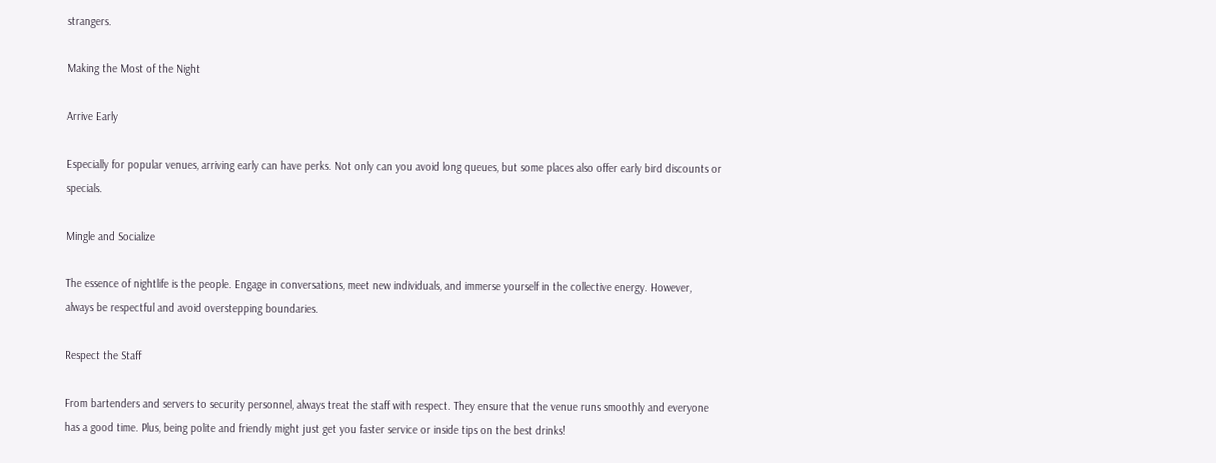strangers.

Making the Most of the Night

Arrive Early

Especially for popular venues, arriving early can have perks. Not only can you avoid long queues, but some places also offer early bird discounts or specials.

Mingle and Socialize

The essence of nightlife is the people. Engage in conversations, meet new individuals, and immerse yourself in the collective energy. However, always be respectful and avoid overstepping boundaries.

Respect the Staff

From bartenders and servers to security personnel, always treat the staff with respect. They ensure that the venue runs smoothly and everyone has a good time. Plus, being polite and friendly might just get you faster service or inside tips on the best drinks!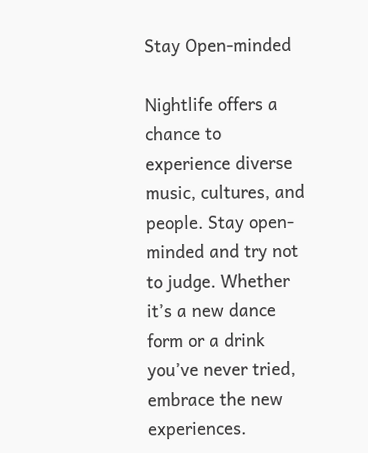Stay Open-minded

Nightlife offers a chance to experience diverse music, cultures, and people. Stay open-minded and try not to judge. Whether it’s a new dance form or a drink you’ve never tried, embrace the new experiences.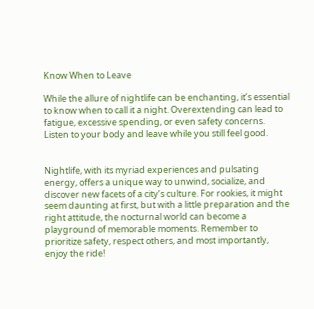Know When to Leave

While the allure of nightlife can be enchanting, it’s essential to know when to call it a night. Overextending can lead to fatigue, excessive spending, or even safety concerns. Listen to your body and leave while you still feel good.


Nightlife, with its myriad experiences and pulsating energy, offers a unique way to unwind, socialize, and discover new facets of a city’s culture. For rookies, it might seem daunting at first, but with a little preparation and the right attitude, the nocturnal world can become a playground of memorable moments. Remember to prioritize safety, respect others, and most importantly, enjoy the ride!